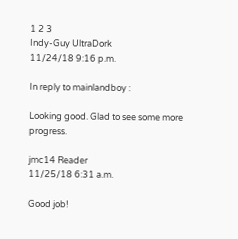1 2 3
Indy-Guy UltraDork
11/24/18 9:16 p.m.

In reply to mainlandboy :

Looking good. Glad to see some more progress.

jmc14 Reader
11/25/18 6:31 a.m.

Good job!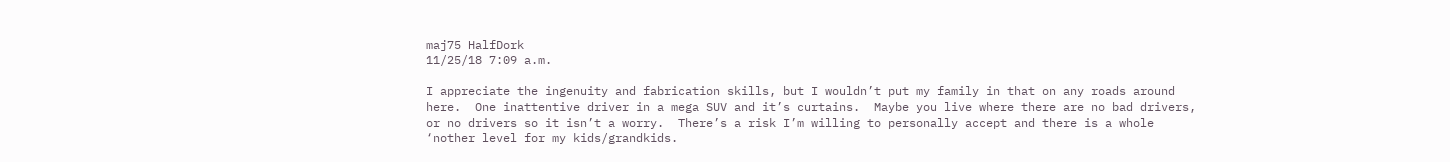maj75 HalfDork
11/25/18 7:09 a.m.

I appreciate the ingenuity and fabrication skills, but I wouldn’t put my family in that on any roads around here.  One inattentive driver in a mega SUV and it’s curtains.  Maybe you live where there are no bad drivers, or no drivers so it isn’t a worry.  There’s a risk I’m willing to personally accept and there is a whole ‘nother level for my kids/grandkids.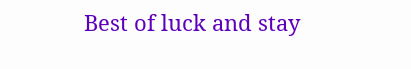Best of luck and stay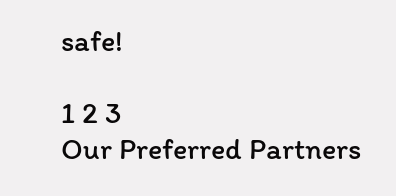safe!

1 2 3
Our Preferred Partners